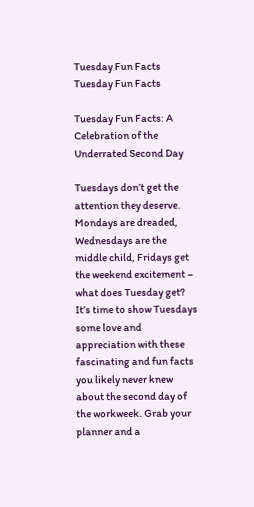Tuesday Fun Facts
Tuesday Fun Facts

Tuesday Fun Facts: A Celebration of the Underrated Second Day

Tuesdays don’t get the attention they deserve. Mondays are dreaded, Wednesdays are the middle child, Fridays get the weekend excitement – what does Tuesday get? It’s time to show Tuesdays some love and appreciation with these fascinating and fun facts you likely never knew about the second day of the workweek. Grab your planner and a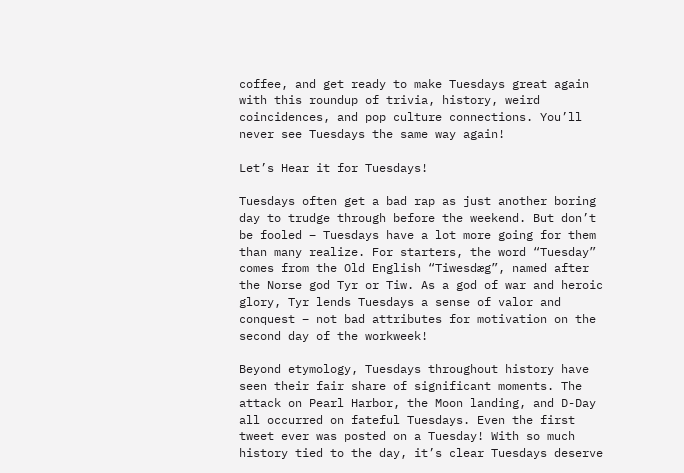coffee, and get ready to make Tuesdays great again with this roundup of trivia, history, weird coincidences, and pop culture connections. You’ll never see Tuesdays the same way again!

Let’s Hear it for Tuesdays!

Tuesdays often get a bad rap as just another boring day to trudge through before the weekend. But don’t be fooled – Tuesdays have a lot more going for them than many realize. For starters, the word “Tuesday” comes from the Old English “Tiwesdæg”, named after the Norse god Tyr or Tiw. As a god of war and heroic glory, Tyr lends Tuesdays a sense of valor and conquest – not bad attributes for motivation on the second day of the workweek!

Beyond etymology, Tuesdays throughout history have seen their fair share of significant moments. The attack on Pearl Harbor, the Moon landing, and D-Day all occurred on fateful Tuesdays. Even the first tweet ever was posted on a Tuesday! With so much history tied to the day, it’s clear Tuesdays deserve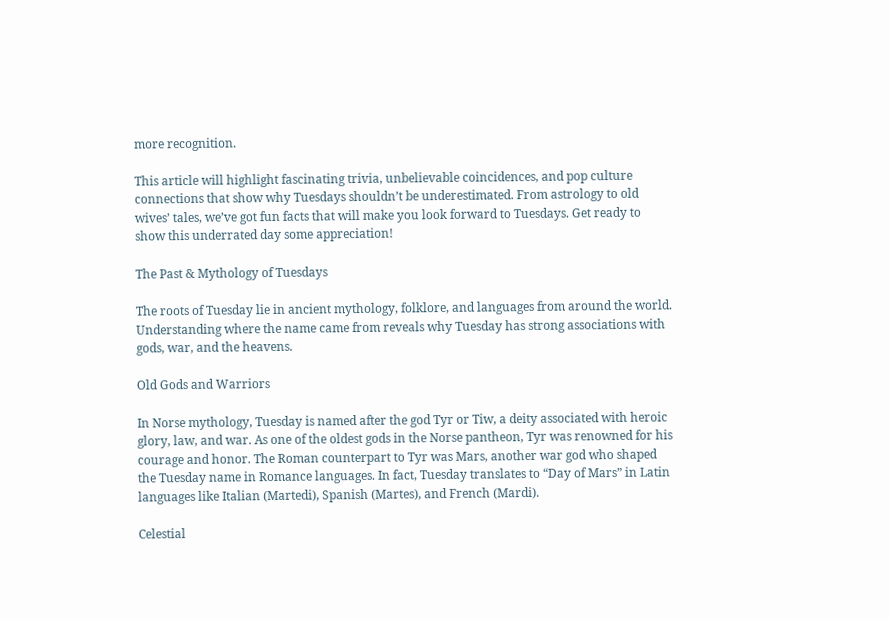more recognition.

This article will highlight fascinating trivia, unbelievable coincidences, and pop culture connections that show why Tuesdays shouldn’t be underestimated. From astrology to old wives’ tales, we’ve got fun facts that will make you look forward to Tuesdays. Get ready to show this underrated day some appreciation!

The Past & Mythology of Tuesdays

The roots of Tuesday lie in ancient mythology, folklore, and languages from around the world. Understanding where the name came from reveals why Tuesday has strong associations with gods, war, and the heavens.

Old Gods and Warriors

In Norse mythology, Tuesday is named after the god Tyr or Tiw, a deity associated with heroic glory, law, and war. As one of the oldest gods in the Norse pantheon, Tyr was renowned for his courage and honor. The Roman counterpart to Tyr was Mars, another war god who shaped the Tuesday name in Romance languages. In fact, Tuesday translates to “Day of Mars” in Latin languages like Italian (Martedi), Spanish (Martes), and French (Mardi).

Celestial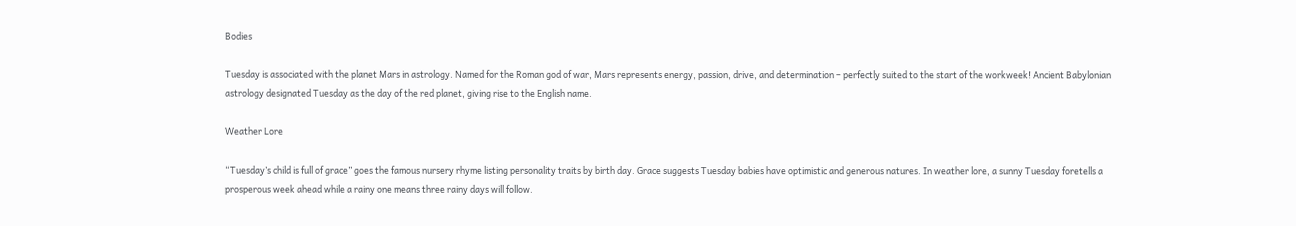Bodies

Tuesday is associated with the planet Mars in astrology. Named for the Roman god of war, Mars represents energy, passion, drive, and determination – perfectly suited to the start of the workweek! Ancient Babylonian astrology designated Tuesday as the day of the red planet, giving rise to the English name.

Weather Lore

“Tuesday’s child is full of grace” goes the famous nursery rhyme listing personality traits by birth day. Grace suggests Tuesday babies have optimistic and generous natures. In weather lore, a sunny Tuesday foretells a prosperous week ahead while a rainy one means three rainy days will follow.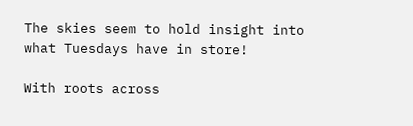The skies seem to hold insight into what Tuesdays have in store!

With roots across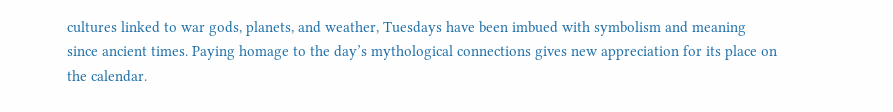cultures linked to war gods, planets, and weather, Tuesdays have been imbued with symbolism and meaning since ancient times. Paying homage to the day’s mythological connections gives new appreciation for its place on the calendar.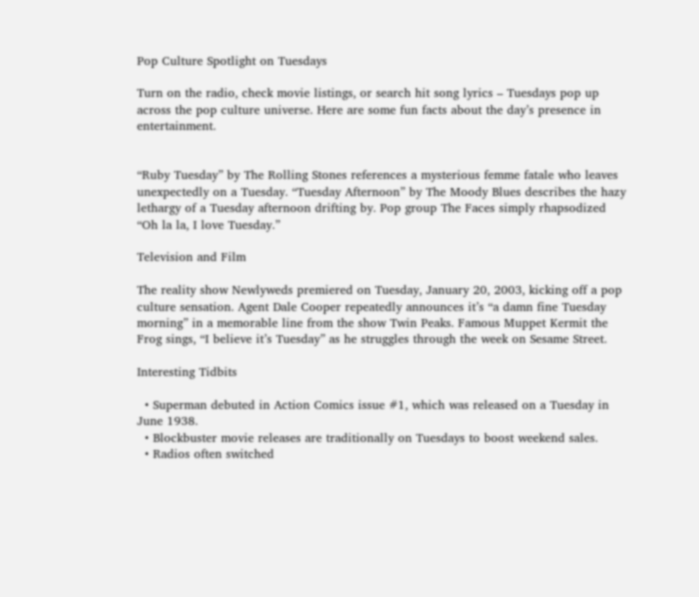Pop Culture Spotlight on Tuesdays

Turn on the radio, check movie listings, or search hit song lyrics – Tuesdays pop up across the pop culture universe. Here are some fun facts about the day’s presence in entertainment.


“Ruby Tuesday” by The Rolling Stones references a mysterious femme fatale who leaves unexpectedly on a Tuesday. “Tuesday Afternoon” by The Moody Blues describes the hazy lethargy of a Tuesday afternoon drifting by. Pop group The Faces simply rhapsodized “Oh la la, I love Tuesday.”

Television and Film

The reality show Newlyweds premiered on Tuesday, January 20, 2003, kicking off a pop culture sensation. Agent Dale Cooper repeatedly announces it’s “a damn fine Tuesday morning” in a memorable line from the show Twin Peaks. Famous Muppet Kermit the Frog sings, “I believe it’s Tuesday” as he struggles through the week on Sesame Street.

Interesting Tidbits

  • Superman debuted in Action Comics issue #1, which was released on a Tuesday in June 1938.
  • Blockbuster movie releases are traditionally on Tuesdays to boost weekend sales.
  • Radios often switched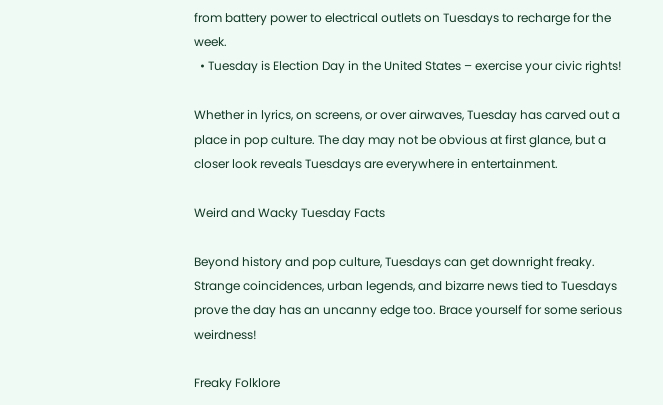from battery power to electrical outlets on Tuesdays to recharge for the week.
  • Tuesday is Election Day in the United States – exercise your civic rights!

Whether in lyrics, on screens, or over airwaves, Tuesday has carved out a place in pop culture. The day may not be obvious at first glance, but a closer look reveals Tuesdays are everywhere in entertainment.

Weird and Wacky Tuesday Facts

Beyond history and pop culture, Tuesdays can get downright freaky. Strange coincidences, urban legends, and bizarre news tied to Tuesdays prove the day has an uncanny edge too. Brace yourself for some serious weirdness!

Freaky Folklore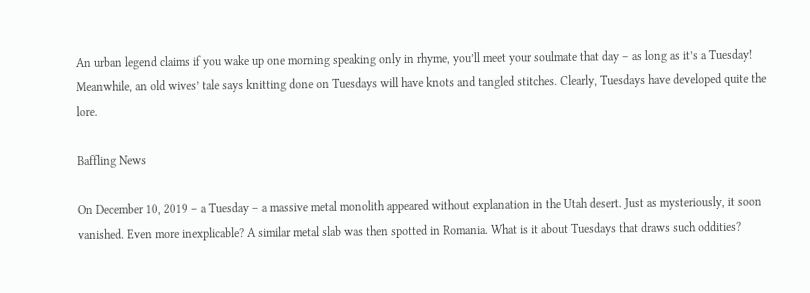An urban legend claims if you wake up one morning speaking only in rhyme, you’ll meet your soulmate that day – as long as it’s a Tuesday! Meanwhile, an old wives’ tale says knitting done on Tuesdays will have knots and tangled stitches. Clearly, Tuesdays have developed quite the lore.

Baffling News

On December 10, 2019 – a Tuesday – a massive metal monolith appeared without explanation in the Utah desert. Just as mysteriously, it soon vanished. Even more inexplicable? A similar metal slab was then spotted in Romania. What is it about Tuesdays that draws such oddities?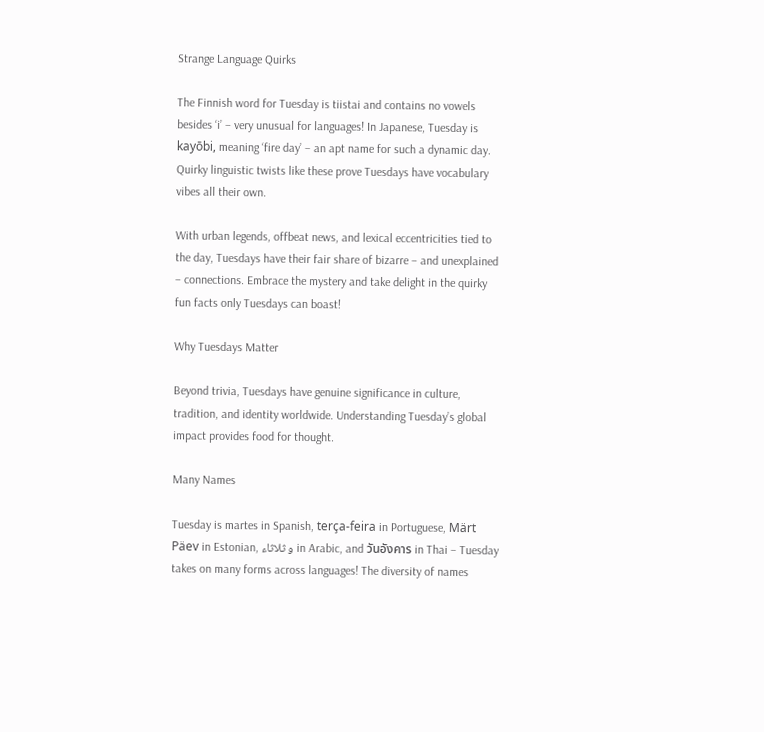Strange Language Quirks

The Finnish word for Tuesday is tiistai and contains no vowels besides ‘i’ – very unusual for languages! In Japanese, Tuesday is kayōbi, meaning ‘fire day’ – an apt name for such a dynamic day. Quirky linguistic twists like these prove Tuesdays have vocabulary vibes all their own.

With urban legends, offbeat news, and lexical eccentricities tied to the day, Tuesdays have their fair share of bizarre – and unexplained – connections. Embrace the mystery and take delight in the quirky fun facts only Tuesdays can boast!

Why Tuesdays Matter

Beyond trivia, Tuesdays have genuine significance in culture, tradition, and identity worldwide. Understanding Tuesday’s global impact provides food for thought.

Many Names

Tuesday is martes in Spanish, terça-feira in Portuguese, Märt Päev in Estonian, و ثلاثاء in Arabic, and วันอังคาร in Thai – Tuesday takes on many forms across languages! The diversity of names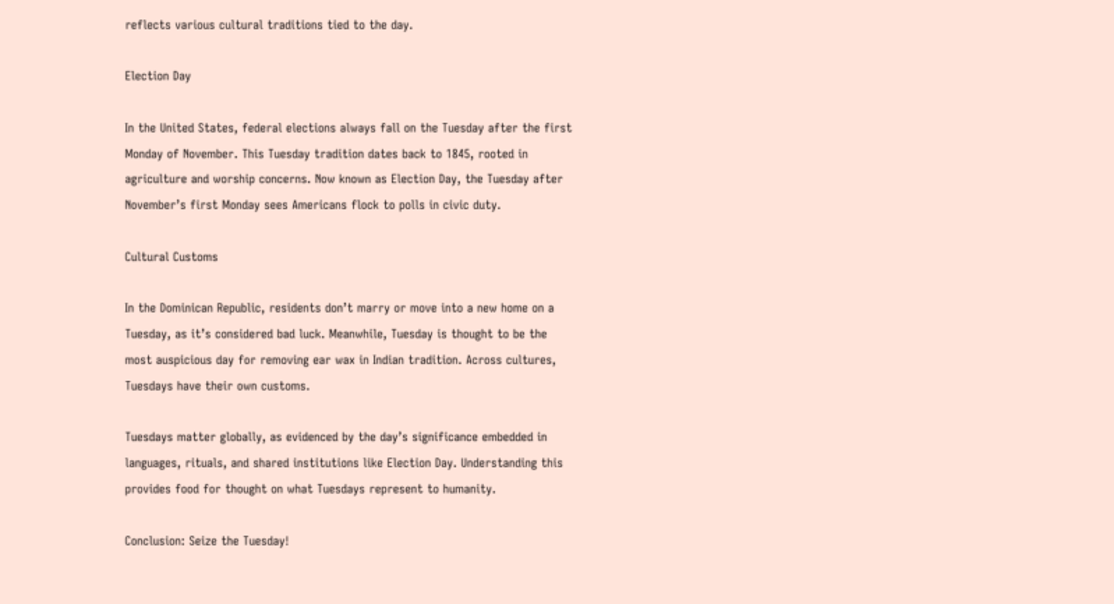reflects various cultural traditions tied to the day.

Election Day

In the United States, federal elections always fall on the Tuesday after the first Monday of November. This Tuesday tradition dates back to 1845, rooted in agriculture and worship concerns. Now known as Election Day, the Tuesday after November’s first Monday sees Americans flock to polls in civic duty.

Cultural Customs

In the Dominican Republic, residents don’t marry or move into a new home on a Tuesday, as it’s considered bad luck. Meanwhile, Tuesday is thought to be the most auspicious day for removing ear wax in Indian tradition. Across cultures, Tuesdays have their own customs.

Tuesdays matter globally, as evidenced by the day’s significance embedded in languages, rituals, and shared institutions like Election Day. Understanding this provides food for thought on what Tuesdays represent to humanity.

Conclusion: Seize the Tuesday!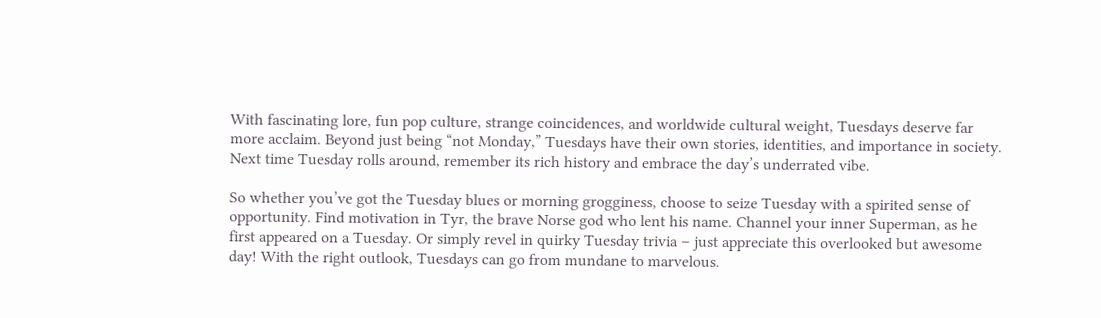With fascinating lore, fun pop culture, strange coincidences, and worldwide cultural weight, Tuesdays deserve far more acclaim. Beyond just being “not Monday,” Tuesdays have their own stories, identities, and importance in society. Next time Tuesday rolls around, remember its rich history and embrace the day’s underrated vibe.

So whether you’ve got the Tuesday blues or morning grogginess, choose to seize Tuesday with a spirited sense of opportunity. Find motivation in Tyr, the brave Norse god who lent his name. Channel your inner Superman, as he first appeared on a Tuesday. Or simply revel in quirky Tuesday trivia – just appreciate this overlooked but awesome day! With the right outlook, Tuesdays can go from mundane to marvelous.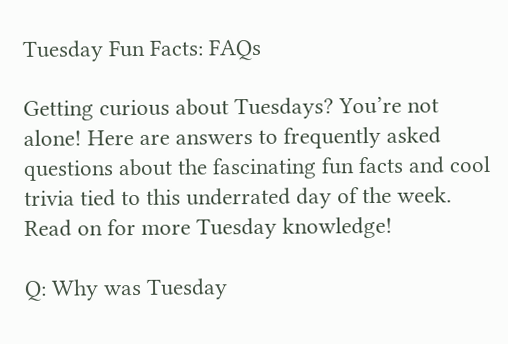Tuesday Fun Facts: FAQs

Getting curious about Tuesdays? You’re not alone! Here are answers to frequently asked questions about the fascinating fun facts and cool trivia tied to this underrated day of the week. Read on for more Tuesday knowledge!

Q: Why was Tuesday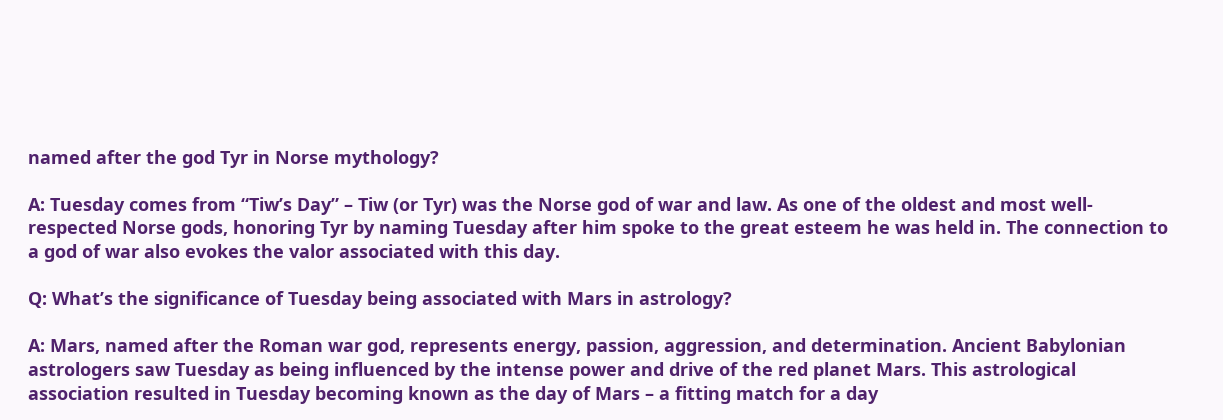named after the god Tyr in Norse mythology?

A: Tuesday comes from “Tiw’s Day” – Tiw (or Tyr) was the Norse god of war and law. As one of the oldest and most well-respected Norse gods, honoring Tyr by naming Tuesday after him spoke to the great esteem he was held in. The connection to a god of war also evokes the valor associated with this day.

Q: What’s the significance of Tuesday being associated with Mars in astrology?

A: Mars, named after the Roman war god, represents energy, passion, aggression, and determination. Ancient Babylonian astrologers saw Tuesday as being influenced by the intense power and drive of the red planet Mars. This astrological association resulted in Tuesday becoming known as the day of Mars – a fitting match for a day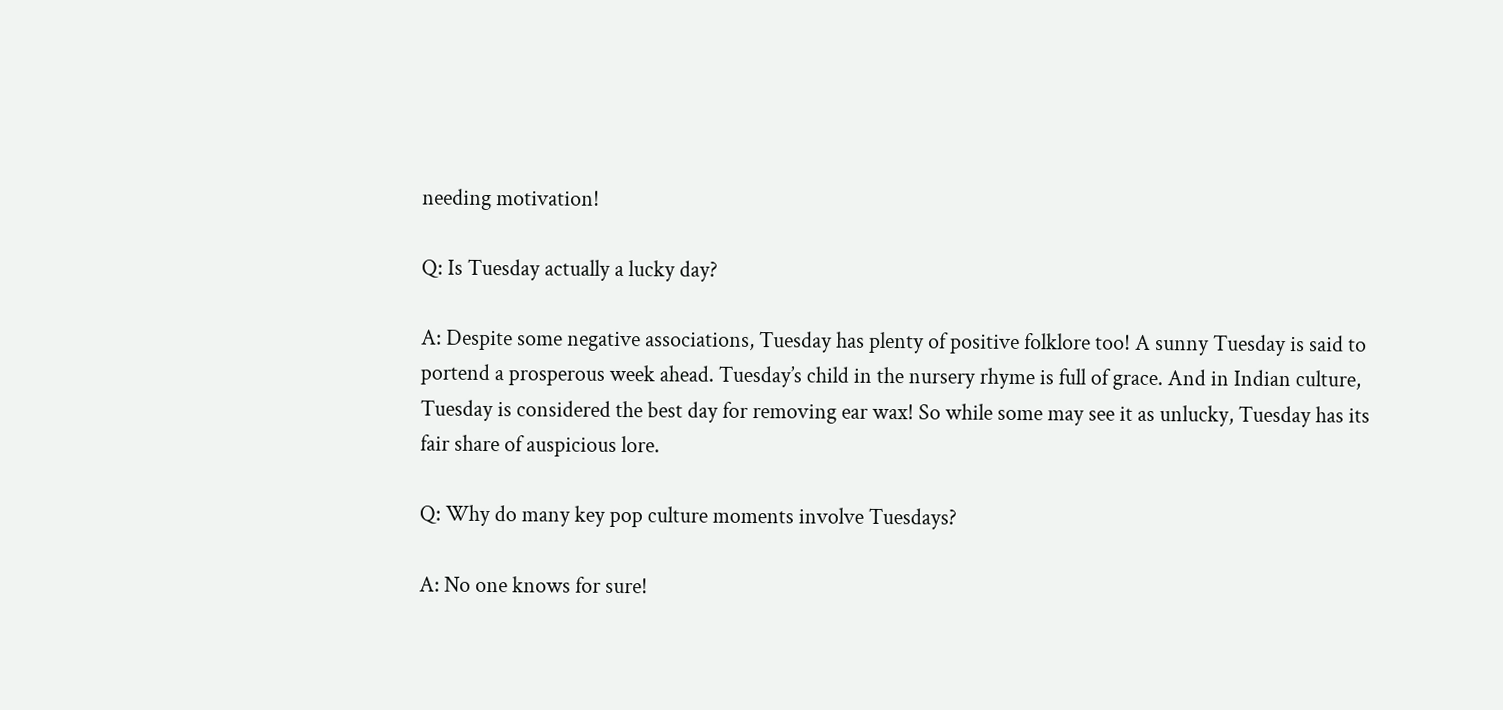needing motivation!

Q: Is Tuesday actually a lucky day?

A: Despite some negative associations, Tuesday has plenty of positive folklore too! A sunny Tuesday is said to portend a prosperous week ahead. Tuesday’s child in the nursery rhyme is full of grace. And in Indian culture, Tuesday is considered the best day for removing ear wax! So while some may see it as unlucky, Tuesday has its fair share of auspicious lore.

Q: Why do many key pop culture moments involve Tuesdays?

A: No one knows for sure!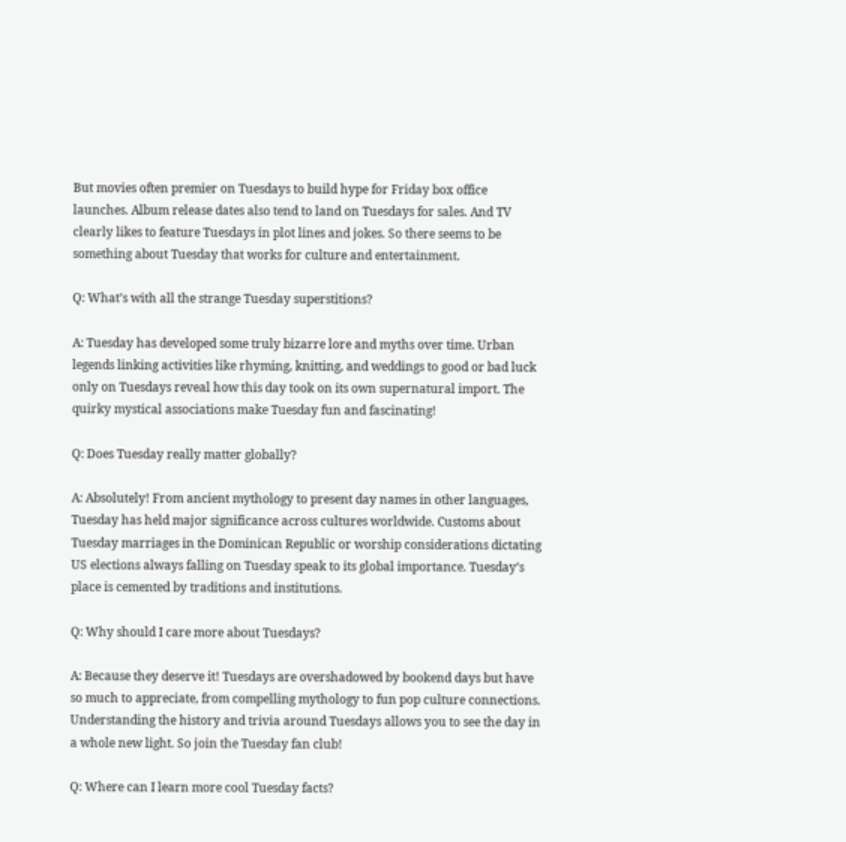But movies often premier on Tuesdays to build hype for Friday box office launches. Album release dates also tend to land on Tuesdays for sales. And TV clearly likes to feature Tuesdays in plot lines and jokes. So there seems to be something about Tuesday that works for culture and entertainment.

Q: What’s with all the strange Tuesday superstitions?

A: Tuesday has developed some truly bizarre lore and myths over time. Urban legends linking activities like rhyming, knitting, and weddings to good or bad luck only on Tuesdays reveal how this day took on its own supernatural import. The quirky mystical associations make Tuesday fun and fascinating!

Q: Does Tuesday really matter globally?

A: Absolutely! From ancient mythology to present day names in other languages, Tuesday has held major significance across cultures worldwide. Customs about Tuesday marriages in the Dominican Republic or worship considerations dictating US elections always falling on Tuesday speak to its global importance. Tuesday’s place is cemented by traditions and institutions.

Q: Why should I care more about Tuesdays?

A: Because they deserve it! Tuesdays are overshadowed by bookend days but have so much to appreciate, from compelling mythology to fun pop culture connections. Understanding the history and trivia around Tuesdays allows you to see the day in a whole new light. So join the Tuesday fan club!

Q: Where can I learn more cool Tuesday facts?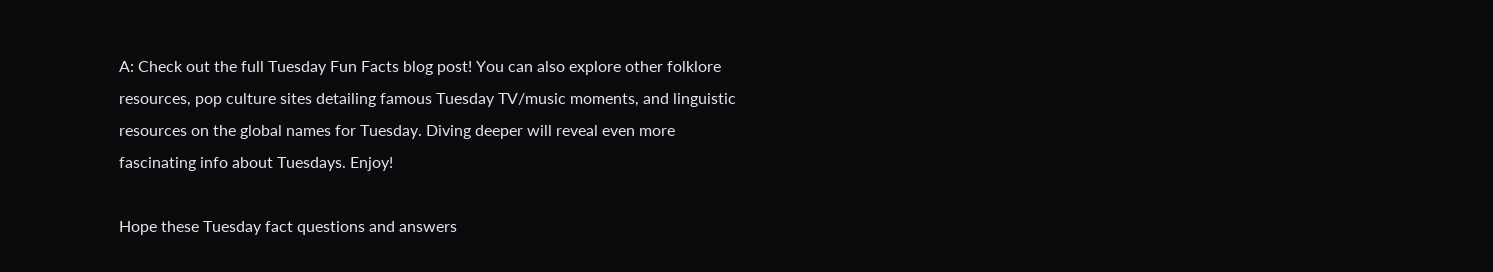A: Check out the full Tuesday Fun Facts blog post! You can also explore other folklore resources, pop culture sites detailing famous Tuesday TV/music moments, and linguistic resources on the global names for Tuesday. Diving deeper will reveal even more fascinating info about Tuesdays. Enjoy!

Hope these Tuesday fact questions and answers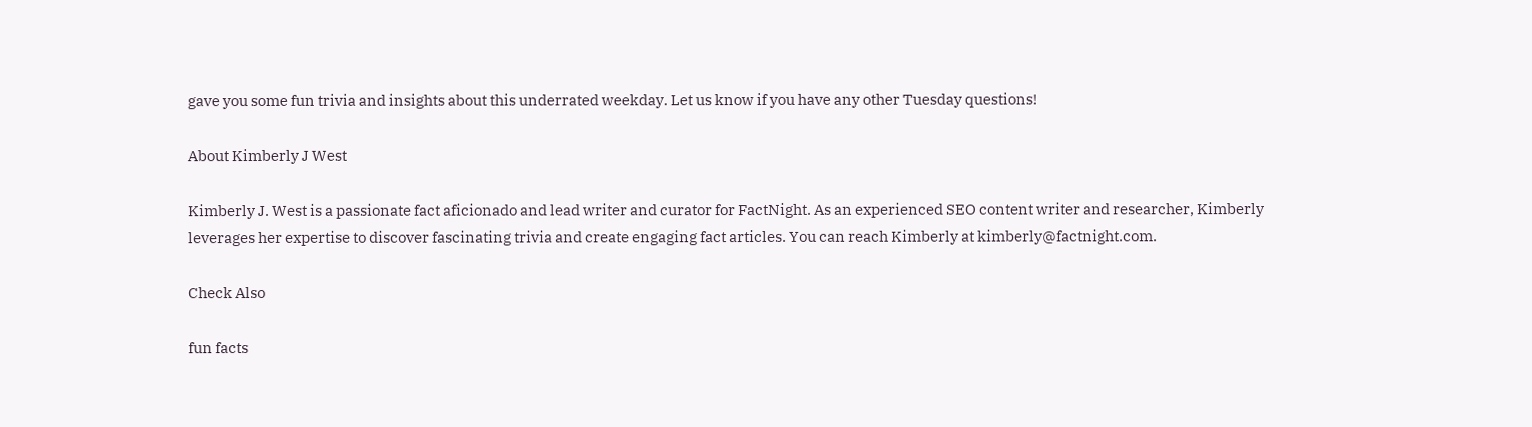gave you some fun trivia and insights about this underrated weekday. Let us know if you have any other Tuesday questions!

About Kimberly J West

Kimberly J. West is a passionate fact aficionado and lead writer and curator for FactNight. As an experienced SEO content writer and researcher, Kimberly leverages her expertise to discover fascinating trivia and create engaging fact articles. You can reach Kimberly at kimberly@factnight.com.

Check Also

fun facts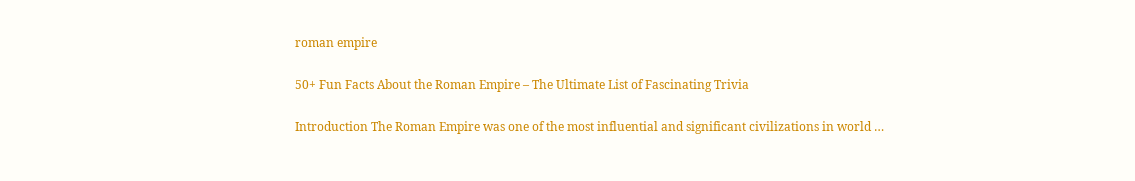roman empire

50+ Fun Facts About the Roman Empire – The Ultimate List of Fascinating Trivia

Introduction The Roman Empire was one of the most influential and significant civilizations in world …